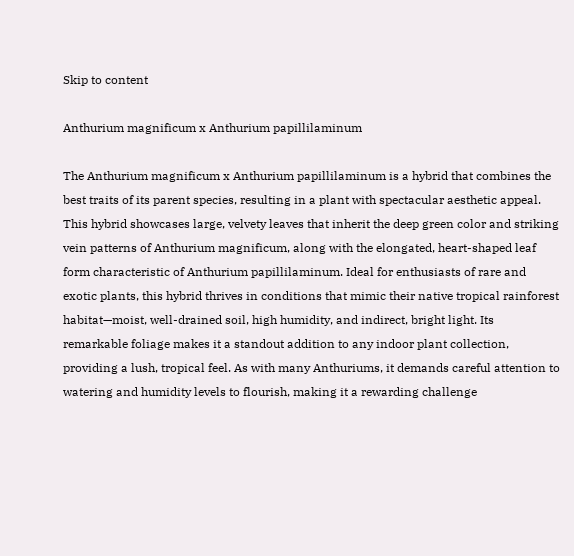Skip to content

Anthurium magnificum x Anthurium papillilaminum

The Anthurium magnificum x Anthurium papillilaminum is a hybrid that combines the best traits of its parent species, resulting in a plant with spectacular aesthetic appeal. This hybrid showcases large, velvety leaves that inherit the deep green color and striking vein patterns of Anthurium magnificum, along with the elongated, heart-shaped leaf form characteristic of Anthurium papillilaminum. Ideal for enthusiasts of rare and exotic plants, this hybrid thrives in conditions that mimic their native tropical rainforest habitat—moist, well-drained soil, high humidity, and indirect, bright light. Its remarkable foliage makes it a standout addition to any indoor plant collection, providing a lush, tropical feel. As with many Anthuriums, it demands careful attention to watering and humidity levels to flourish, making it a rewarding challenge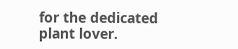for the dedicated plant lover.